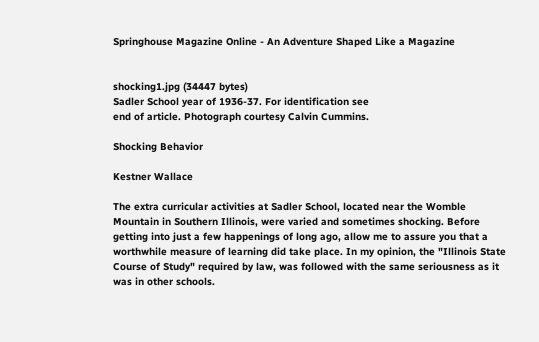Springhouse Magazine Online - An Adventure Shaped Like a Magazine


shocking1.jpg (34447 bytes)
Sadler School year of 1936-37. For identification see
end of article. Photograph courtesy Calvin Cummins.

Shocking Behavior

Kestner Wallace

The extra curricular activities at Sadler School, located near the Womble Mountain in Southern Illinois, were varied and sometimes shocking. Before getting into just a few happenings of long ago, allow me to assure you that a worthwhile measure of learning did take place. In my opinion, the "Illinois State Course of Study" required by law, was followed with the same seriousness as it was in other schools.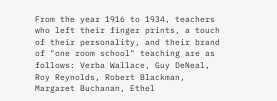From the year 1916 to 1934, teachers who left their finger prints, a touch of their personality, and their brand of "one room school" teaching are as follows: Verba Wallace, Guy DeNeal, Roy Reynolds, Robert Blackman, Margaret Buchanan, Ethel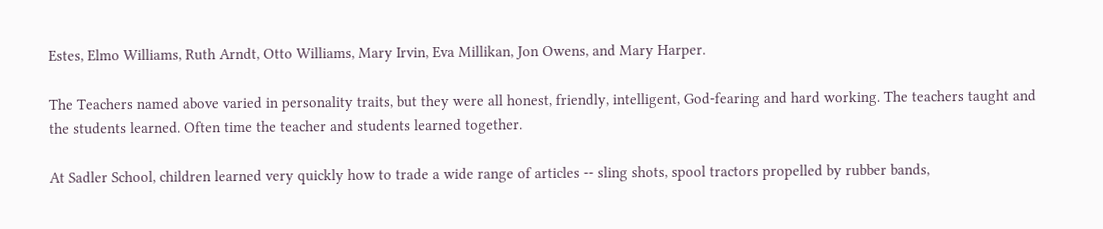Estes, Elmo Williams, Ruth Arndt, Otto Williams, Mary Irvin, Eva Millikan, Jon Owens, and Mary Harper.

The Teachers named above varied in personality traits, but they were all honest, friendly, intelligent, God-fearing and hard working. The teachers taught and the students learned. Often time the teacher and students learned together.

At Sadler School, children learned very quickly how to trade a wide range of articles -- sling shots, spool tractors propelled by rubber bands,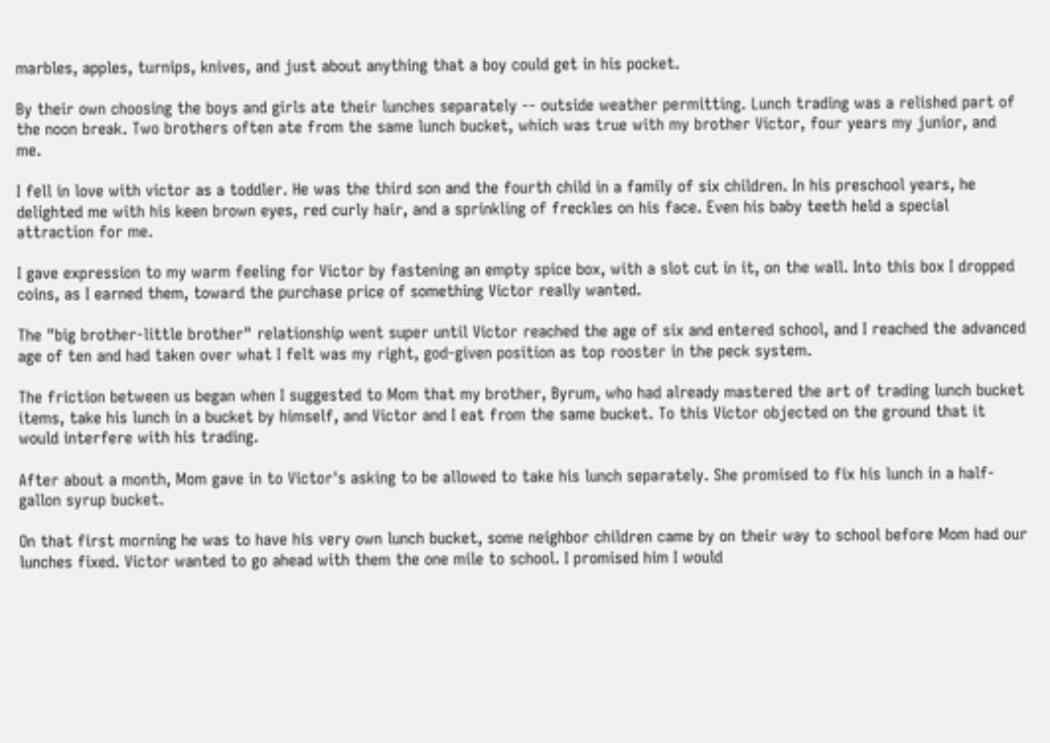marbles, apples, turnips, knives, and just about anything that a boy could get in his pocket.

By their own choosing the boys and girls ate their lunches separately -- outside weather permitting. Lunch trading was a relished part of the noon break. Two brothers often ate from the same lunch bucket, which was true with my brother Victor, four years my junior, and me.

I fell in love with victor as a toddler. He was the third son and the fourth child in a family of six children. In his preschool years, he delighted me with his keen brown eyes, red curly hair, and a sprinkling of freckles on his face. Even his baby teeth held a special attraction for me.

I gave expression to my warm feeling for Victor by fastening an empty spice box, with a slot cut in it, on the wall. Into this box I dropped coins, as I earned them, toward the purchase price of something Victor really wanted.

The "big brother-little brother" relationship went super until Victor reached the age of six and entered school, and I reached the advanced age of ten and had taken over what I felt was my right, god-given position as top rooster in the peck system.

The friction between us began when I suggested to Mom that my brother, Byrum, who had already mastered the art of trading lunch bucket items, take his lunch in a bucket by himself, and Victor and I eat from the same bucket. To this Victor objected on the ground that it would interfere with his trading.

After about a month, Mom gave in to Victor's asking to be allowed to take his lunch separately. She promised to fix his lunch in a half-gallon syrup bucket.

On that first morning he was to have his very own lunch bucket, some neighbor children came by on their way to school before Mom had our lunches fixed. Victor wanted to go ahead with them the one mile to school. I promised him I would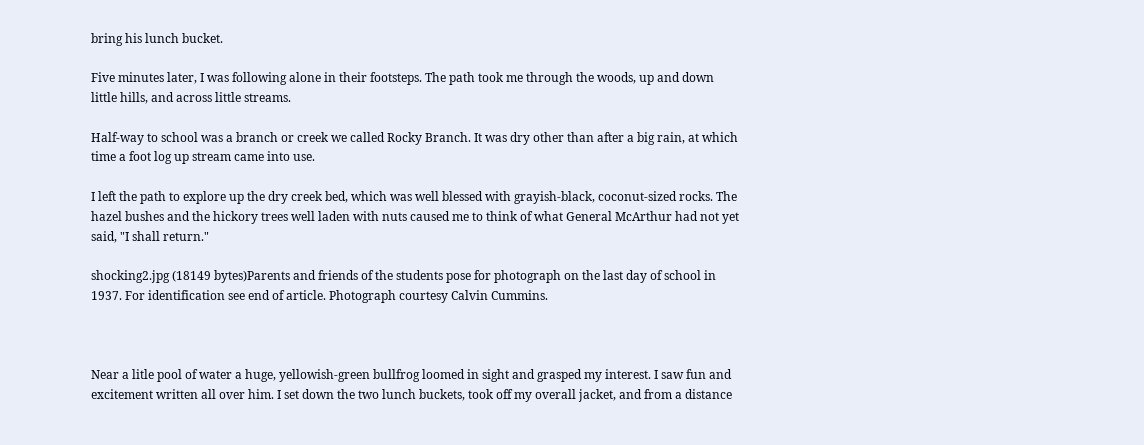bring his lunch bucket.

Five minutes later, I was following alone in their footsteps. The path took me through the woods, up and down little hills, and across little streams.

Half-way to school was a branch or creek we called Rocky Branch. It was dry other than after a big rain, at which time a foot log up stream came into use.

I left the path to explore up the dry creek bed, which was well blessed with grayish-black, coconut-sized rocks. The hazel bushes and the hickory trees well laden with nuts caused me to think of what General McArthur had not yet said, "I shall return."

shocking2.jpg (18149 bytes)Parents and friends of the students pose for photograph on the last day of school in 1937. For identification see end of article. Photograph courtesy Calvin Cummins.



Near a litle pool of water a huge, yellowish-green bullfrog loomed in sight and grasped my interest. I saw fun and excitement written all over him. I set down the two lunch buckets, took off my overall jacket, and from a distance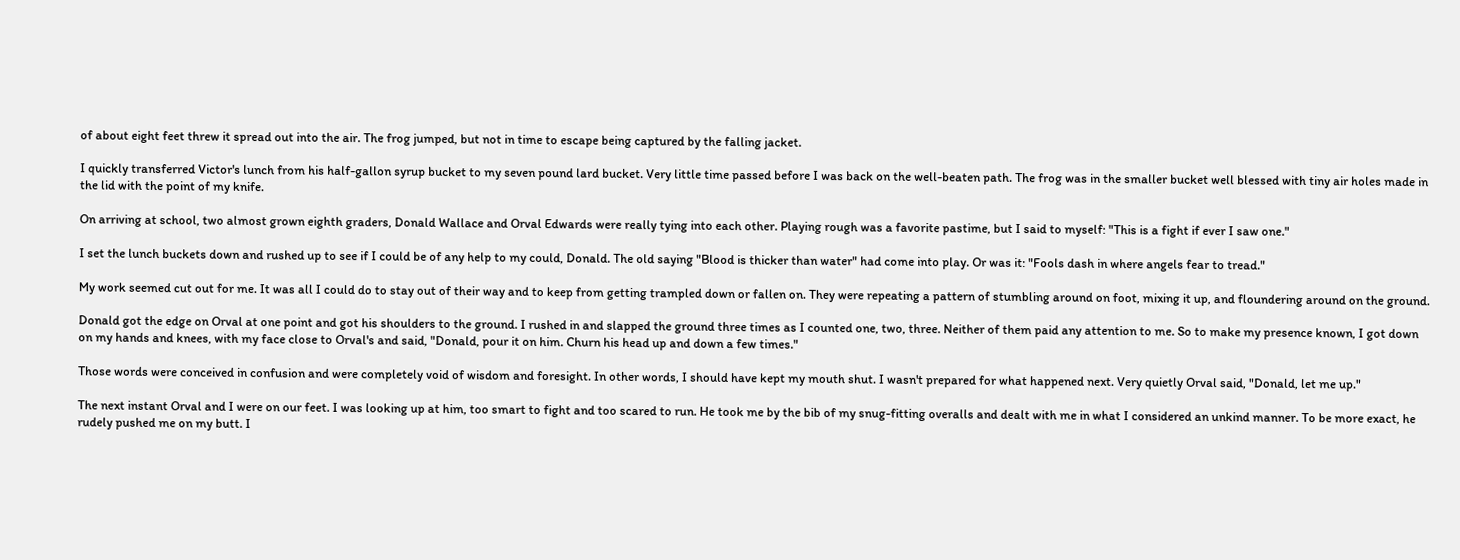of about eight feet threw it spread out into the air. The frog jumped, but not in time to escape being captured by the falling jacket.

I quickly transferred Victor's lunch from his half-gallon syrup bucket to my seven pound lard bucket. Very little time passed before I was back on the well-beaten path. The frog was in the smaller bucket well blessed with tiny air holes made in the lid with the point of my knife.

On arriving at school, two almost grown eighth graders, Donald Wallace and Orval Edwards were really tying into each other. Playing rough was a favorite pastime, but I said to myself: "This is a fight if ever I saw one."

I set the lunch buckets down and rushed up to see if I could be of any help to my could, Donald. The old saying "Blood is thicker than water" had come into play. Or was it: "Fools dash in where angels fear to tread."

My work seemed cut out for me. It was all I could do to stay out of their way and to keep from getting trampled down or fallen on. They were repeating a pattern of stumbling around on foot, mixing it up, and floundering around on the ground.

Donald got the edge on Orval at one point and got his shoulders to the ground. I rushed in and slapped the ground three times as I counted one, two, three. Neither of them paid any attention to me. So to make my presence known, I got down on my hands and knees, with my face close to Orval's and said, "Donald, pour it on him. Churn his head up and down a few times."

Those words were conceived in confusion and were completely void of wisdom and foresight. In other words, I should have kept my mouth shut. I wasn't prepared for what happened next. Very quietly Orval said, "Donald, let me up."

The next instant Orval and I were on our feet. I was looking up at him, too smart to fight and too scared to run. He took me by the bib of my snug-fitting overalls and dealt with me in what I considered an unkind manner. To be more exact, he rudely pushed me on my butt. I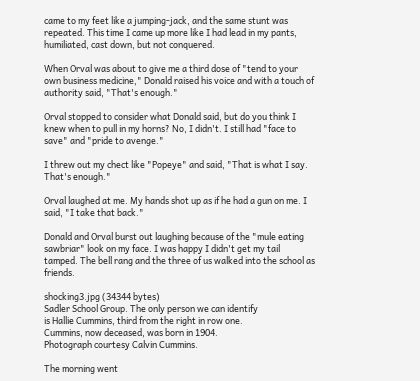came to my feet like a jumping-jack, and the same stunt was repeated. This time I came up more like I had lead in my pants, humiliated, cast down, but not conquered.

When Orval was about to give me a third dose of "tend to your own business medicine," Donald raised his voice and with a touch of authority said, "That's enough."

Orval stopped to consider what Donald said, but do you think I knew when to pull in my horns? No, I didn't. I still had "face to save" and "pride to avenge."

I threw out my chect like "Popeye" and said, "That is what I say. That's enough."

Orval laughed at me. My hands shot up as if he had a gun on me. I said, "I take that back."

Donald and Orval burst out laughing because of the "mule eating sawbriar" look on my face. I was happy I didn't get my tail tamped. The bell rang and the three of us walked into the school as friends.

shocking3.jpg (34344 bytes)
Sadler School Group. The only person we can identify
is Hallie Cummins, third from the right in row one.
Cummins, now deceased, was born in 1904.
Photograph courtesy Calvin Cummins.

The morning went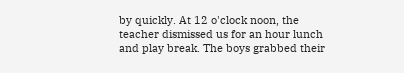by quickly. At 12 o'clock noon, the teacher dismissed us for an hour lunch and play break. The boys grabbed their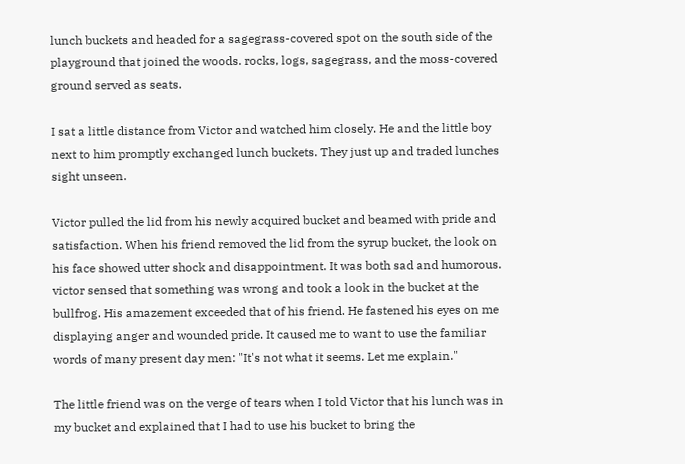lunch buckets and headed for a sagegrass-covered spot on the south side of the playground that joined the woods. rocks, logs, sagegrass, and the moss-covered ground served as seats.

I sat a little distance from Victor and watched him closely. He and the little boy next to him promptly exchanged lunch buckets. They just up and traded lunches sight unseen.

Victor pulled the lid from his newly acquired bucket and beamed with pride and satisfaction. When his friend removed the lid from the syrup bucket, the look on his face showed utter shock and disappointment. It was both sad and humorous. victor sensed that something was wrong and took a look in the bucket at the bullfrog. His amazement exceeded that of his friend. He fastened his eyes on me displaying anger and wounded pride. It caused me to want to use the familiar words of many present day men: "It's not what it seems. Let me explain."

The little friend was on the verge of tears when I told Victor that his lunch was in my bucket and explained that I had to use his bucket to bring the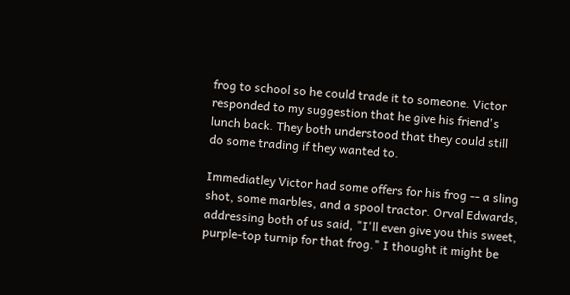frog to school so he could trade it to someone. Victor responded to my suggestion that he give his friend's lunch back. They both understood that they could still do some trading if they wanted to.

Immediatley Victor had some offers for his frog -- a sling shot, some marbles, and a spool tractor. Orval Edwards, addressing both of us said, "I'll even give you this sweet, purple-top turnip for that frog." I thought it might be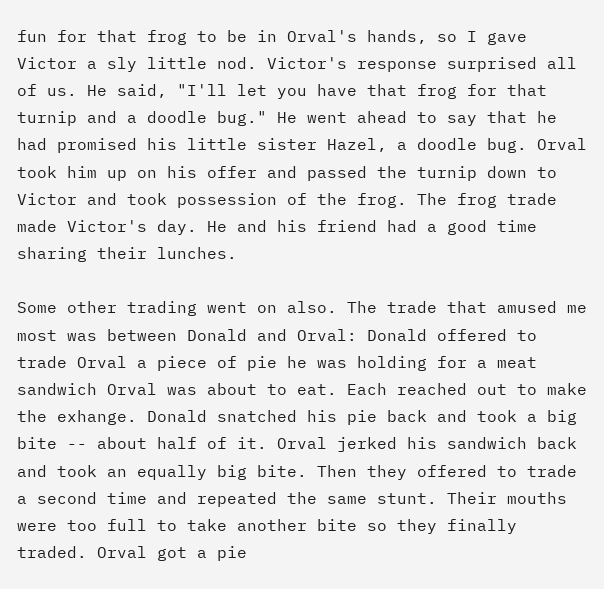fun for that frog to be in Orval's hands, so I gave Victor a sly little nod. Victor's response surprised all of us. He said, "I'll let you have that frog for that turnip and a doodle bug." He went ahead to say that he had promised his little sister Hazel, a doodle bug. Orval took him up on his offer and passed the turnip down to Victor and took possession of the frog. The frog trade made Victor's day. He and his friend had a good time sharing their lunches.

Some other trading went on also. The trade that amused me most was between Donald and Orval: Donald offered to trade Orval a piece of pie he was holding for a meat sandwich Orval was about to eat. Each reached out to make the exhange. Donald snatched his pie back and took a big bite -- about half of it. Orval jerked his sandwich back and took an equally big bite. Then they offered to trade a second time and repeated the same stunt. Their mouths were too full to take another bite so they finally traded. Orval got a pie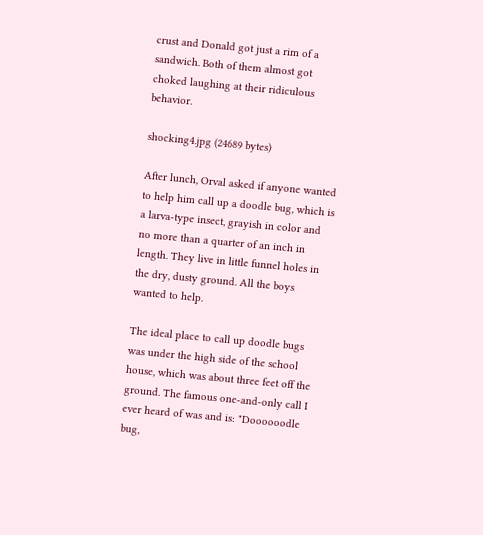crust and Donald got just a rim of a sandwich. Both of them almost got choked laughing at their ridiculous behavior.

shocking4.jpg (24689 bytes)

After lunch, Orval asked if anyone wanted to help him call up a doodle bug, which is a larva-type insect, grayish in color and no more than a quarter of an inch in length. They live in little funnel holes in the dry, dusty ground. All the boys wanted to help.

The ideal place to call up doodle bugs was under the high side of the school house, which was about three feet off the ground. The famous one-and-only call I ever heard of was and is: "Doooooodle bug,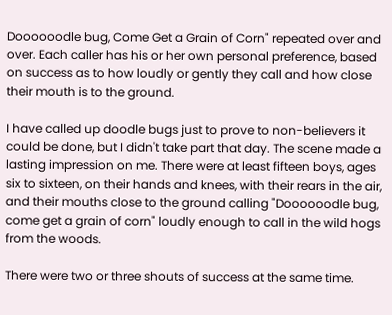Doooooodle bug, Come Get a Grain of Corn" repeated over and over. Each caller has his or her own personal preference, based on success as to how loudly or gently they call and how close their mouth is to the ground.

I have called up doodle bugs just to prove to non-believers it could be done, but I didn't take part that day. The scene made a lasting impression on me. There were at least fifteen boys, ages six to sixteen, on their hands and knees, with their rears in the air, and their mouths close to the ground calling "Doooooodle bug, come get a grain of corn" loudly enough to call in the wild hogs from the woods.

There were two or three shouts of success at the same time.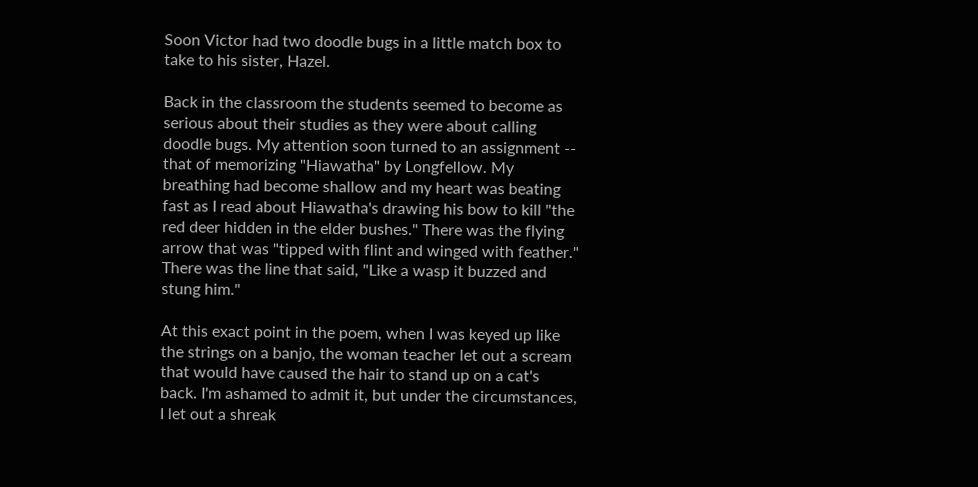Soon Victor had two doodle bugs in a little match box to take to his sister, Hazel.

Back in the classroom the students seemed to become as serious about their studies as they were about calling doodle bugs. My attention soon turned to an assignment -- that of memorizing "Hiawatha" by Longfellow. My breathing had become shallow and my heart was beating fast as I read about Hiawatha's drawing his bow to kill "the red deer hidden in the elder bushes." There was the flying arrow that was "tipped with flint and winged with feather." There was the line that said, "Like a wasp it buzzed and stung him."

At this exact point in the poem, when I was keyed up like the strings on a banjo, the woman teacher let out a scream that would have caused the hair to stand up on a cat's back. I'm ashamed to admit it, but under the circumstances, I let out a shreak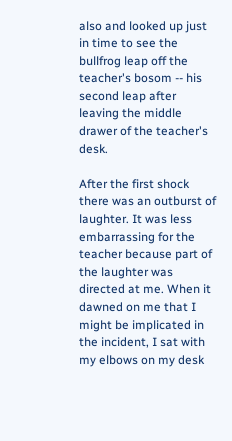also and looked up just in time to see the bullfrog leap off the teacher's bosom -- his second leap after leaving the middle drawer of the teacher's desk.

After the first shock there was an outburst of laughter. It was less embarrassing for the teacher because part of the laughter was directed at me. When it dawned on me that I might be implicated in the incident, I sat with my elbows on my desk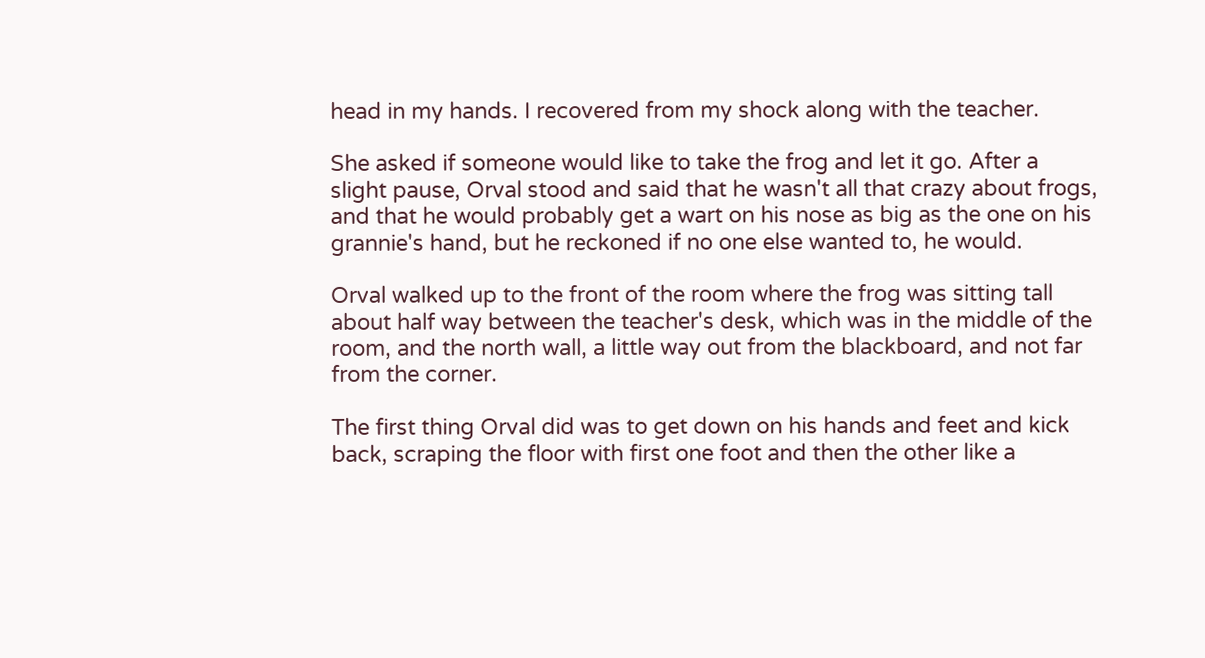head in my hands. I recovered from my shock along with the teacher.

She asked if someone would like to take the frog and let it go. After a slight pause, Orval stood and said that he wasn't all that crazy about frogs, and that he would probably get a wart on his nose as big as the one on his grannie's hand, but he reckoned if no one else wanted to, he would.

Orval walked up to the front of the room where the frog was sitting tall about half way between the teacher's desk, which was in the middle of the room, and the north wall, a little way out from the blackboard, and not far from the corner.

The first thing Orval did was to get down on his hands and feet and kick back, scraping the floor with first one foot and then the other like a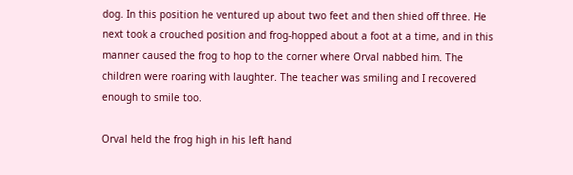dog. In this position he ventured up about two feet and then shied off three. He next took a crouched position and frog-hopped about a foot at a time, and in this manner caused the frog to hop to the corner where Orval nabbed him. The children were roaring with laughter. The teacher was smiling and I recovered enough to smile too.

Orval held the frog high in his left hand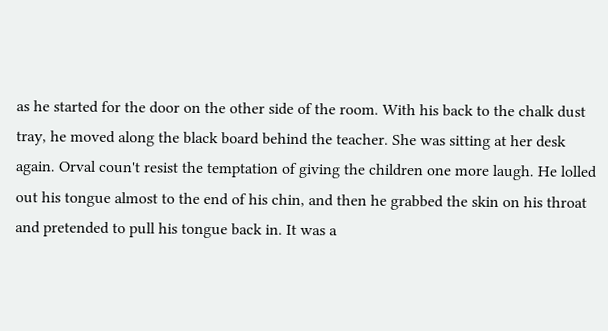as he started for the door on the other side of the room. With his back to the chalk dust tray, he moved along the black board behind the teacher. She was sitting at her desk again. Orval coun't resist the temptation of giving the children one more laugh. He lolled out his tongue almost to the end of his chin, and then he grabbed the skin on his throat and pretended to pull his tongue back in. It was a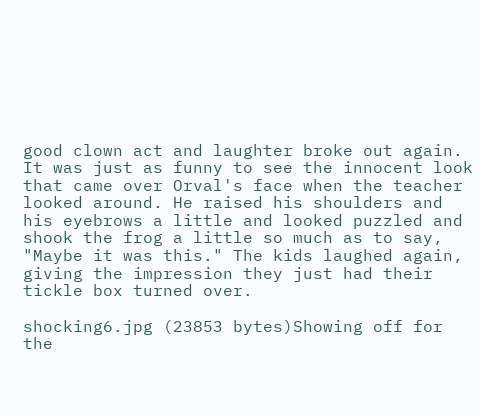good clown act and laughter broke out again. It was just as funny to see the innocent look that came over Orval's face when the teacher looked around. He raised his shoulders and his eyebrows a little and looked puzzled and shook the frog a little so much as to say, "Maybe it was this." The kids laughed again, giving the impression they just had their tickle box turned over.

shocking6.jpg (23853 bytes)Showing off for the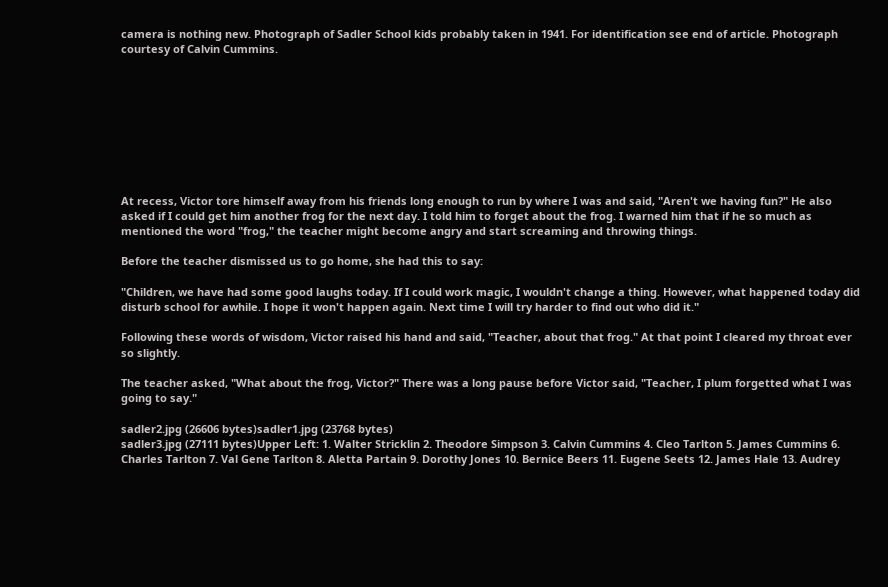camera is nothing new. Photograph of Sadler School kids probably taken in 1941. For identification see end of article. Photograph courtesy of Calvin Cummins.









At recess, Victor tore himself away from his friends long enough to run by where I was and said, "Aren't we having fun?" He also asked if I could get him another frog for the next day. I told him to forget about the frog. I warned him that if he so much as mentioned the word "frog," the teacher might become angry and start screaming and throwing things.

Before the teacher dismissed us to go home, she had this to say:

"Children, we have had some good laughs today. If I could work magic, I wouldn't change a thing. However, what happened today did disturb school for awhile. I hope it won't happen again. Next time I will try harder to find out who did it."

Following these words of wisdom, Victor raised his hand and said, "Teacher, about that frog." At that point I cleared my throat ever so slightly.

The teacher asked, "What about the frog, Victor?" There was a long pause before Victor said, "Teacher, I plum forgetted what I was going to say."

sadler2.jpg (26606 bytes)sadler1.jpg (23768 bytes)
sadler3.jpg (27111 bytes)Upper Left: 1. Walter Stricklin 2. Theodore Simpson 3. Calvin Cummins 4. Cleo Tarlton 5. James Cummins 6. Charles Tarlton 7. Val Gene Tarlton 8. Aletta Partain 9. Dorothy Jones 10. Bernice Beers 11. Eugene Seets 12. James Hale 13. Audrey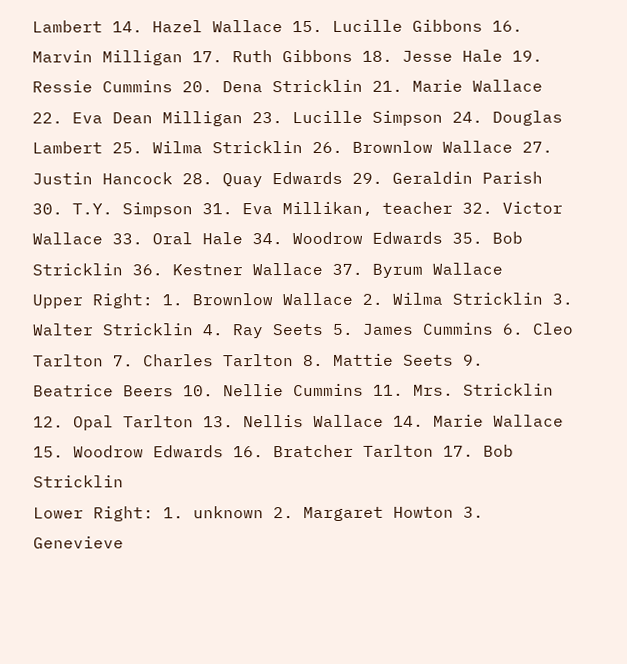Lambert 14. Hazel Wallace 15. Lucille Gibbons 16. Marvin Milligan 17. Ruth Gibbons 18. Jesse Hale 19. Ressie Cummins 20. Dena Stricklin 21. Marie Wallace 22. Eva Dean Milligan 23. Lucille Simpson 24. Douglas Lambert 25. Wilma Stricklin 26. Brownlow Wallace 27. Justin Hancock 28. Quay Edwards 29. Geraldin Parish 30. T.Y. Simpson 31. Eva Millikan, teacher 32. Victor Wallace 33. Oral Hale 34. Woodrow Edwards 35. Bob Stricklin 36. Kestner Wallace 37. Byrum Wallace
Upper Right: 1. Brownlow Wallace 2. Wilma Stricklin 3. Walter Stricklin 4. Ray Seets 5. James Cummins 6. Cleo Tarlton 7. Charles Tarlton 8. Mattie Seets 9.  Beatrice Beers 10. Nellie Cummins 11. Mrs. Stricklin 12. Opal Tarlton 13. Nellis Wallace 14. Marie Wallace 15. Woodrow Edwards 16. Bratcher Tarlton 17. Bob Stricklin
Lower Right: 1. unknown 2. Margaret Howton 3. Genevieve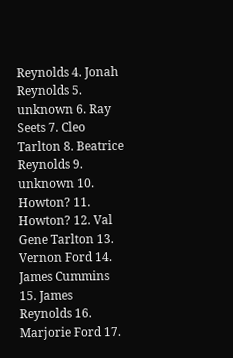Reynolds 4. Jonah Reynolds 5. unknown 6. Ray Seets 7. Cleo Tarlton 8. Beatrice Reynolds 9. unknown 10. Howton? 11. Howton? 12. Val Gene Tarlton 13. Vernon Ford 14. James Cummins 15. James Reynolds 16. Marjorie Ford 17.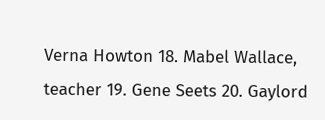Verna Howton 18. Mabel Wallace, teacher 19. Gene Seets 20. Gaylord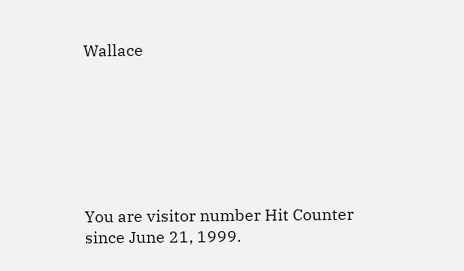Wallace







You are visitor number Hit Counter since June 21, 1999.